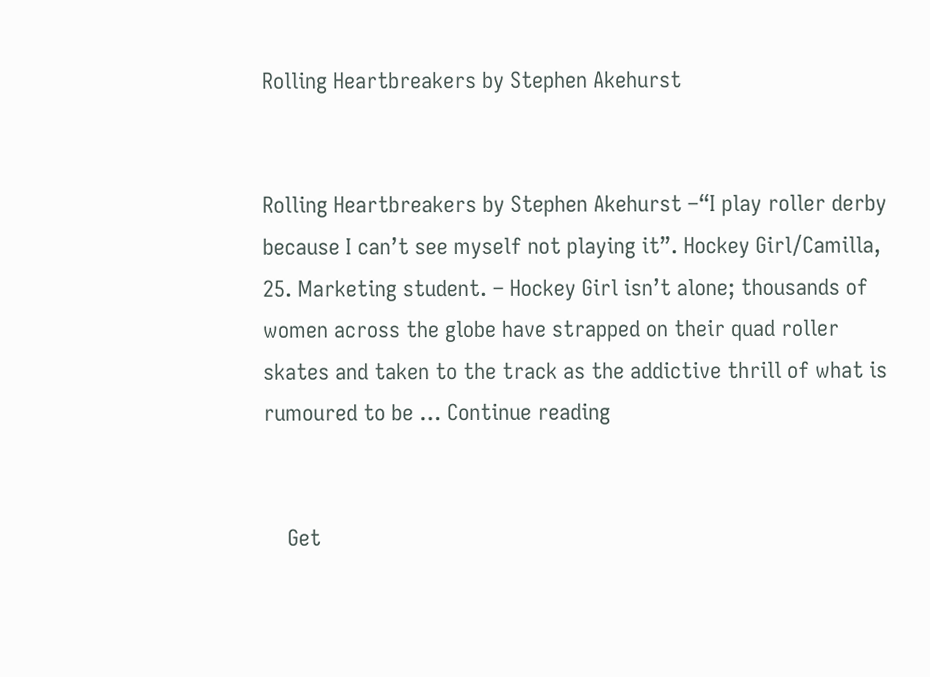Rolling Heartbreakers by Stephen Akehurst


Rolling Heartbreakers by Stephen Akehurst –“I play roller derby because I can’t see myself not playing it”. Hockey Girl/Camilla, 25. Marketing student. – Hockey Girl isn’t alone; thousands of women across the globe have strapped on their quad roller skates and taken to the track as the addictive thrill of what is rumoured to be … Continue reading


    Get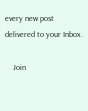every new post delivered to your Inbox.

    Join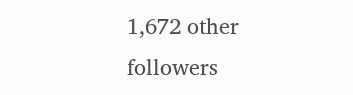1,672 other followers